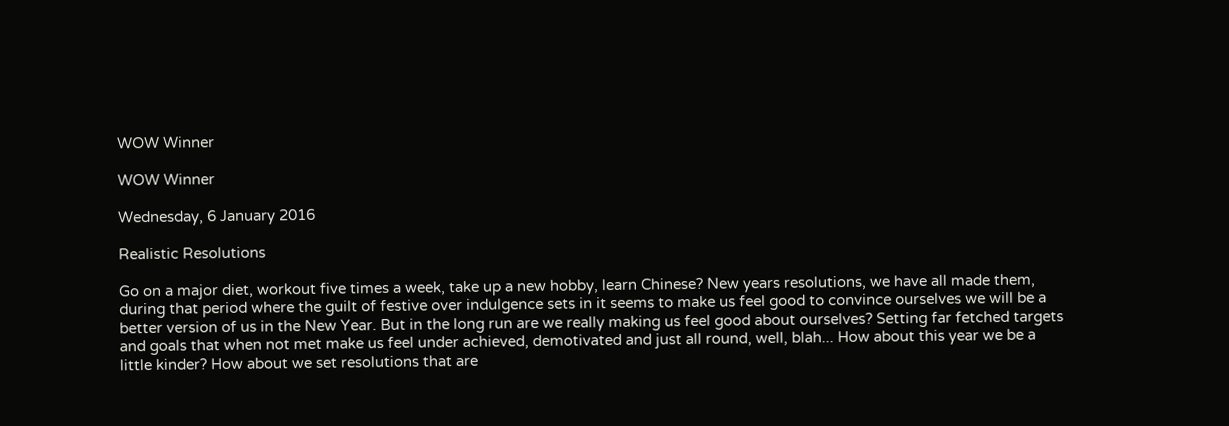WOW Winner

WOW Winner

Wednesday, 6 January 2016

Realistic Resolutions

Go on a major diet, workout five times a week, take up a new hobby, learn Chinese? New years resolutions, we have all made them, during that period where the guilt of festive over indulgence sets in it seems to make us feel good to convince ourselves we will be a better version of us in the New Year. But in the long run are we really making us feel good about ourselves? Setting far fetched targets and goals that when not met make us feel under achieved, demotivated and just all round, well, blah... How about this year we be a little kinder? How about we set resolutions that are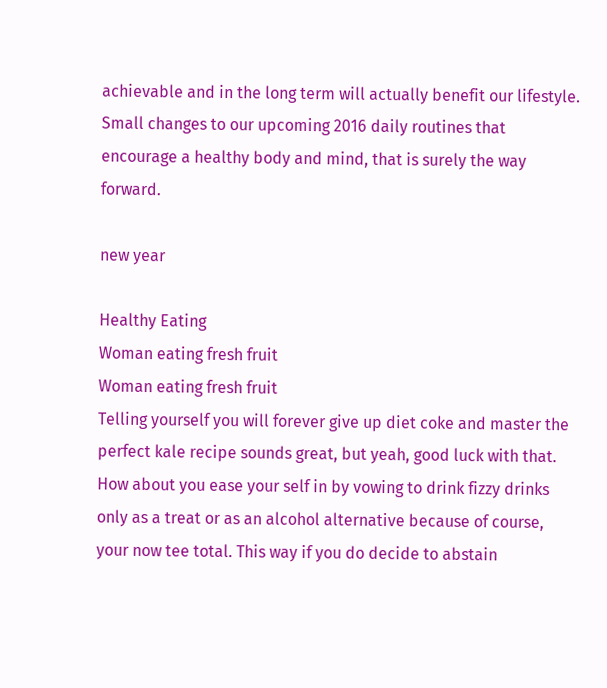achievable and in the long term will actually benefit our lifestyle. Small changes to our upcoming 2016 daily routines that encourage a healthy body and mind, that is surely the way forward.

new year

Healthy Eating
Woman eating fresh fruit
Woman eating fresh fruit
Telling yourself you will forever give up diet coke and master the perfect kale recipe sounds great, but yeah, good luck with that. How about you ease your self in by vowing to drink fizzy drinks only as a treat or as an alcohol alternative because of course, your now tee total. This way if you do decide to abstain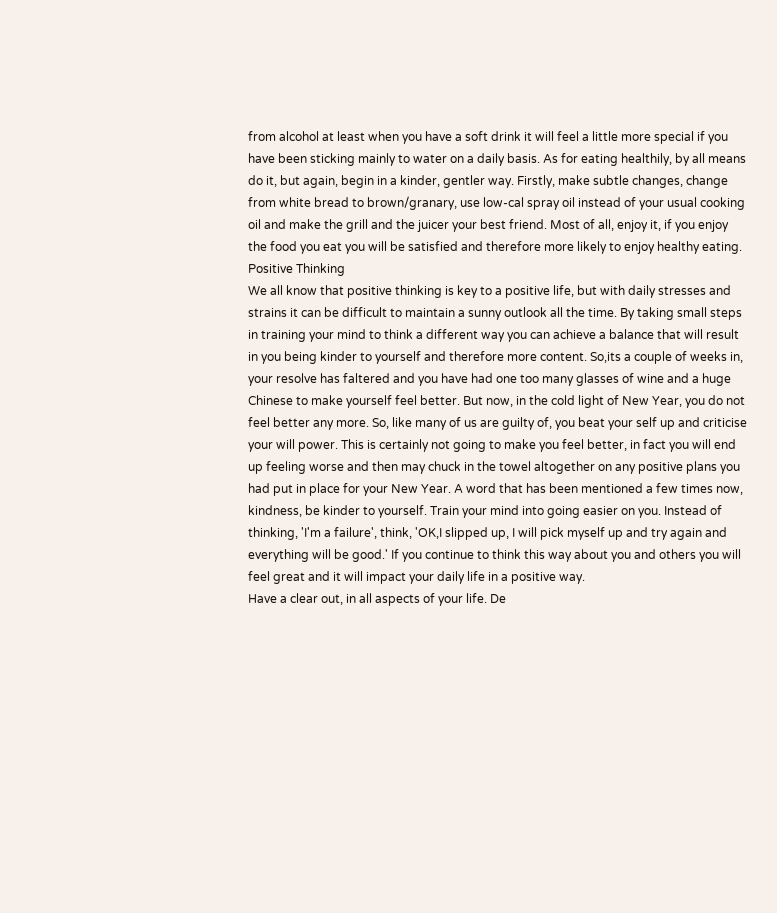from alcohol at least when you have a soft drink it will feel a little more special if you have been sticking mainly to water on a daily basis. As for eating healthily, by all means do it, but again, begin in a kinder, gentler way. Firstly, make subtle changes, change from white bread to brown/granary, use low-cal spray oil instead of your usual cooking oil and make the grill and the juicer your best friend. Most of all, enjoy it, if you enjoy the food you eat you will be satisfied and therefore more likely to enjoy healthy eating.
Positive Thinking
We all know that positive thinking is key to a positive life, but with daily stresses and strains it can be difficult to maintain a sunny outlook all the time. By taking small steps in training your mind to think a different way you can achieve a balance that will result in you being kinder to yourself and therefore more content. So,its a couple of weeks in, your resolve has faltered and you have had one too many glasses of wine and a huge Chinese to make yourself feel better. But now, in the cold light of New Year, you do not feel better any more. So, like many of us are guilty of, you beat your self up and criticise your will power. This is certainly not going to make you feel better, in fact you will end up feeling worse and then may chuck in the towel altogether on any positive plans you had put in place for your New Year. A word that has been mentioned a few times now, kindness, be kinder to yourself. Train your mind into going easier on you. Instead of thinking, 'I'm a failure', think, 'OK,I slipped up, I will pick myself up and try again and everything will be good.' If you continue to think this way about you and others you will feel great and it will impact your daily life in a positive way.
Have a clear out, in all aspects of your life. De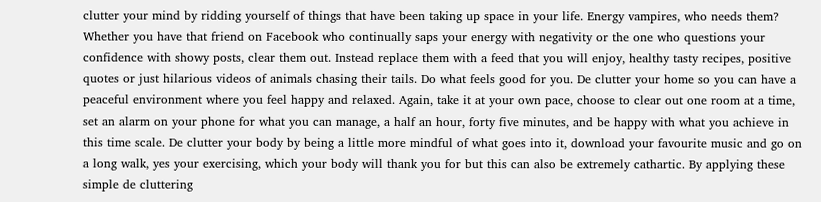clutter your mind by ridding yourself of things that have been taking up space in your life. Energy vampires, who needs them? Whether you have that friend on Facebook who continually saps your energy with negativity or the one who questions your confidence with showy posts, clear them out. Instead replace them with a feed that you will enjoy, healthy tasty recipes, positive quotes or just hilarious videos of animals chasing their tails. Do what feels good for you. De clutter your home so you can have a peaceful environment where you feel happy and relaxed. Again, take it at your own pace, choose to clear out one room at a time, set an alarm on your phone for what you can manage, a half an hour, forty five minutes, and be happy with what you achieve in this time scale. De clutter your body by being a little more mindful of what goes into it, download your favourite music and go on a long walk, yes your exercising, which your body will thank you for but this can also be extremely cathartic. By applying these simple de cluttering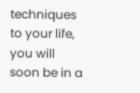techniques to your life, you will soon be in a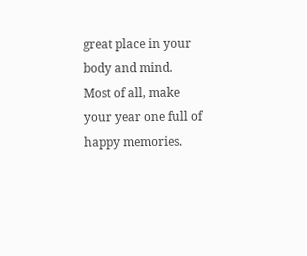great place in your body and mind.
Most of all, make your year one full of happy memories.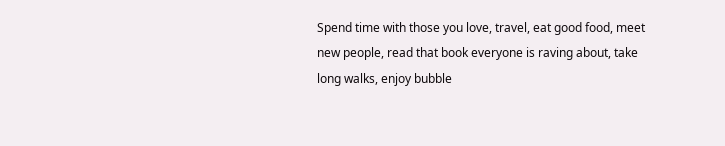Spend time with those you love, travel, eat good food, meet new people, read that book everyone is raving about, take long walks, enjoy bubble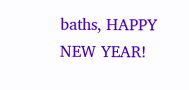baths, HAPPY NEW YEAR!